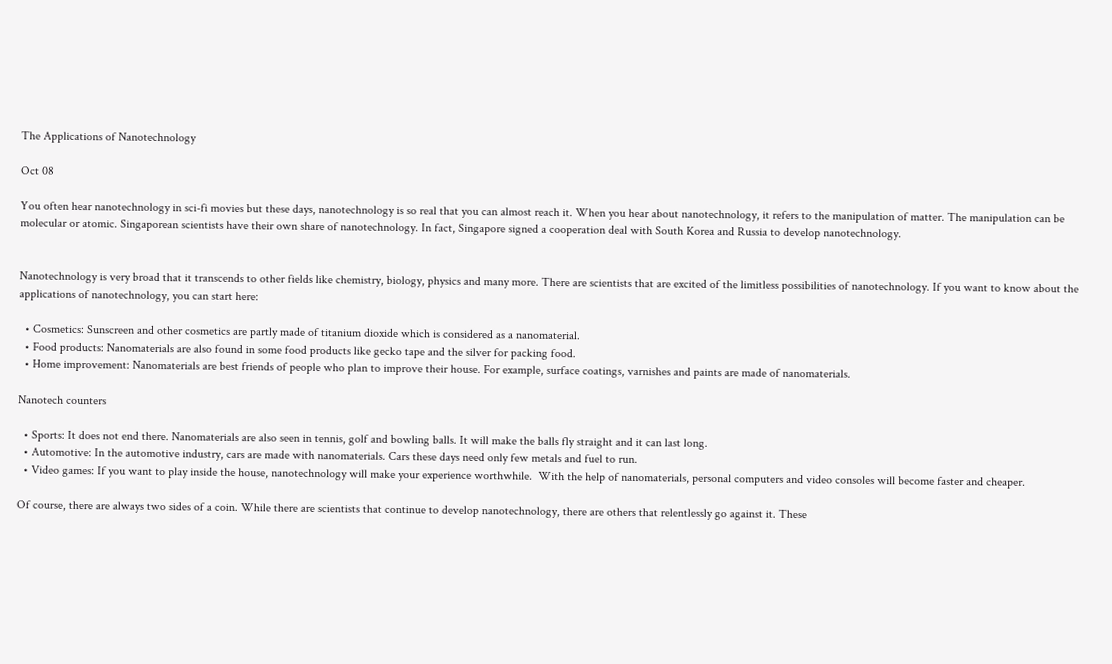The Applications of Nanotechnology

Oct 08

You often hear nanotechnology in sci-fi movies but these days, nanotechnology is so real that you can almost reach it. When you hear about nanotechnology, it refers to the manipulation of matter. The manipulation can be molecular or atomic. Singaporean scientists have their own share of nanotechnology. In fact, Singapore signed a cooperation deal with South Korea and Russia to develop nanotechnology.


Nanotechnology is very broad that it transcends to other fields like chemistry, biology, physics and many more. There are scientists that are excited of the limitless possibilities of nanotechnology. If you want to know about the applications of nanotechnology, you can start here:

  • Cosmetics: Sunscreen and other cosmetics are partly made of titanium dioxide which is considered as a nanomaterial.
  • Food products: Nanomaterials are also found in some food products like gecko tape and the silver for packing food.
  • Home improvement: Nanomaterials are best friends of people who plan to improve their house. For example, surface coatings, varnishes and paints are made of nanomaterials.

Nanotech counters

  • Sports: It does not end there. Nanomaterials are also seen in tennis, golf and bowling balls. It will make the balls fly straight and it can last long.
  • Automotive: In the automotive industry, cars are made with nanomaterials. Cars these days need only few metals and fuel to run.
  • Video games: If you want to play inside the house, nanotechnology will make your experience worthwhile.  With the help of nanomaterials, personal computers and video consoles will become faster and cheaper.

Of course, there are always two sides of a coin. While there are scientists that continue to develop nanotechnology, there are others that relentlessly go against it. These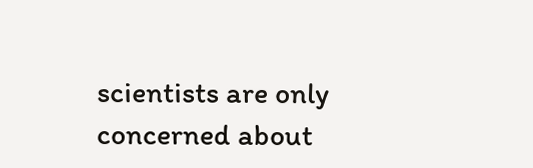scientists are only concerned about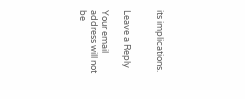its implications.


Leave a Reply

Your email address will not be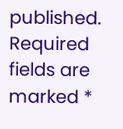published. Required fields are marked *